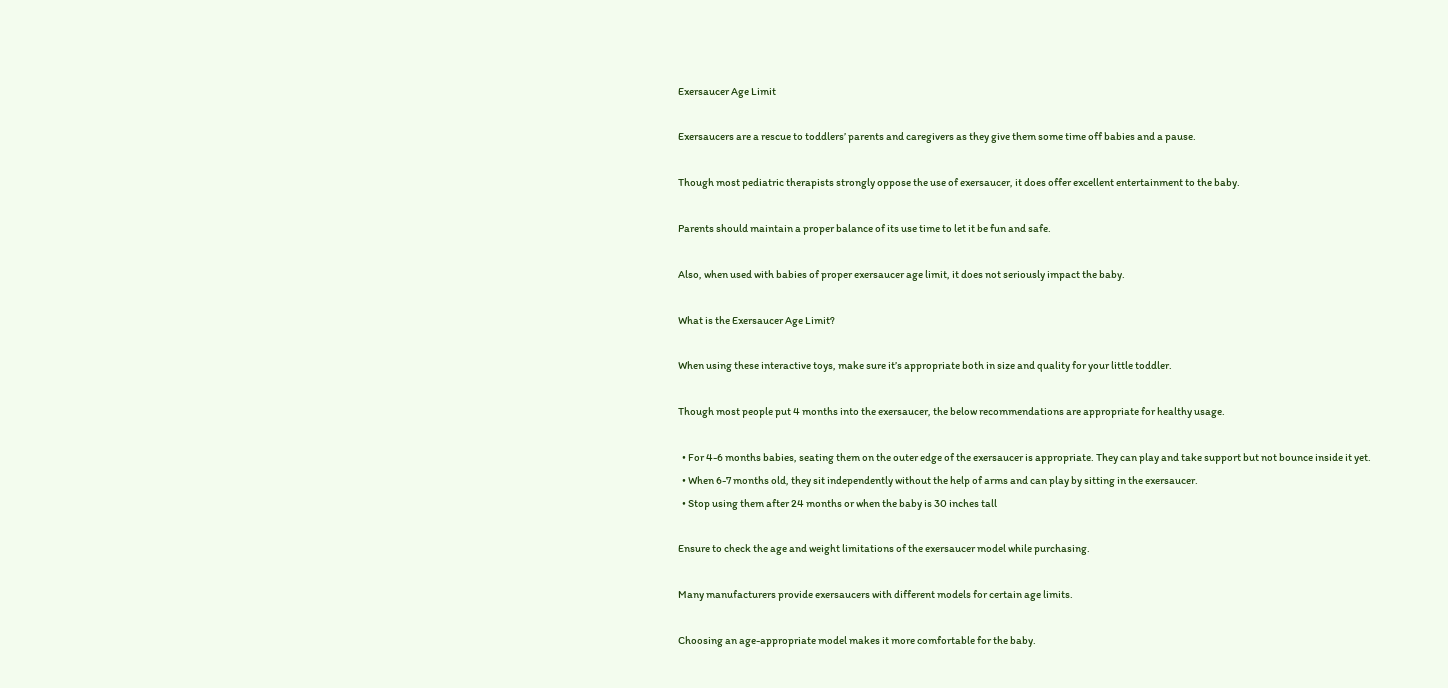Exersaucer Age Limit

Exersaucers are a rescue to toddlers’ parents and caregivers as they give them some time off babies and a pause.

Though most pediatric therapists strongly oppose the use of exersaucer, it does offer excellent entertainment to the baby.

Parents should maintain a proper balance of its use time to let it be fun and safe.

Also, when used with babies of proper exersaucer age limit, it does not seriously impact the baby.

What is the Exersaucer Age Limit?

When using these interactive toys, make sure it’s appropriate both in size and quality for your little toddler.

Though most people put 4 months into the exersaucer, the below recommendations are appropriate for healthy usage.

  • For 4-6 months babies, seating them on the outer edge of the exersaucer is appropriate. They can play and take support but not bounce inside it yet.
  • When 6-7 months old, they sit independently without the help of arms and can play by sitting in the exersaucer.
  • Stop using them after 24 months or when the baby is 30 inches tall

Ensure to check the age and weight limitations of the exersaucer model while purchasing.

Many manufacturers provide exersaucers with different models for certain age limits.

Choosing an age-appropriate model makes it more comfortable for the baby.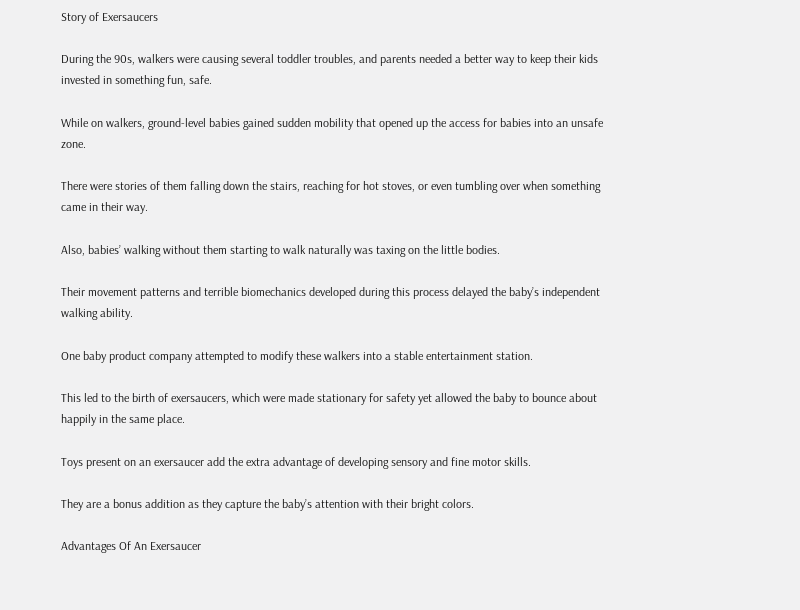Story of Exersaucers

During the 90s, walkers were causing several toddler troubles, and parents needed a better way to keep their kids invested in something fun, safe.

While on walkers, ground-level babies gained sudden mobility that opened up the access for babies into an unsafe zone.

There were stories of them falling down the stairs, reaching for hot stoves, or even tumbling over when something came in their way.

Also, babies’ walking without them starting to walk naturally was taxing on the little bodies.

Their movement patterns and terrible biomechanics developed during this process delayed the baby’s independent walking ability.

One baby product company attempted to modify these walkers into a stable entertainment station.

This led to the birth of exersaucers, which were made stationary for safety yet allowed the baby to bounce about happily in the same place.

Toys present on an exersaucer add the extra advantage of developing sensory and fine motor skills.

They are a bonus addition as they capture the baby’s attention with their bright colors.

Advantages Of An Exersaucer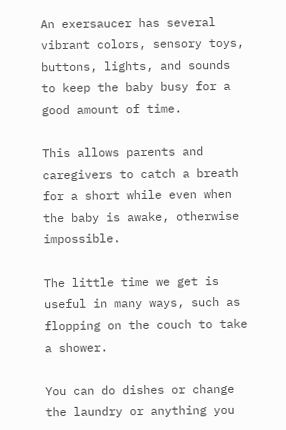An exersaucer has several vibrant colors, sensory toys, buttons, lights, and sounds to keep the baby busy for a good amount of time.

This allows parents and caregivers to catch a breath for a short while even when the baby is awake, otherwise impossible.

The little time we get is useful in many ways, such as flopping on the couch to take a shower.

You can do dishes or change the laundry or anything you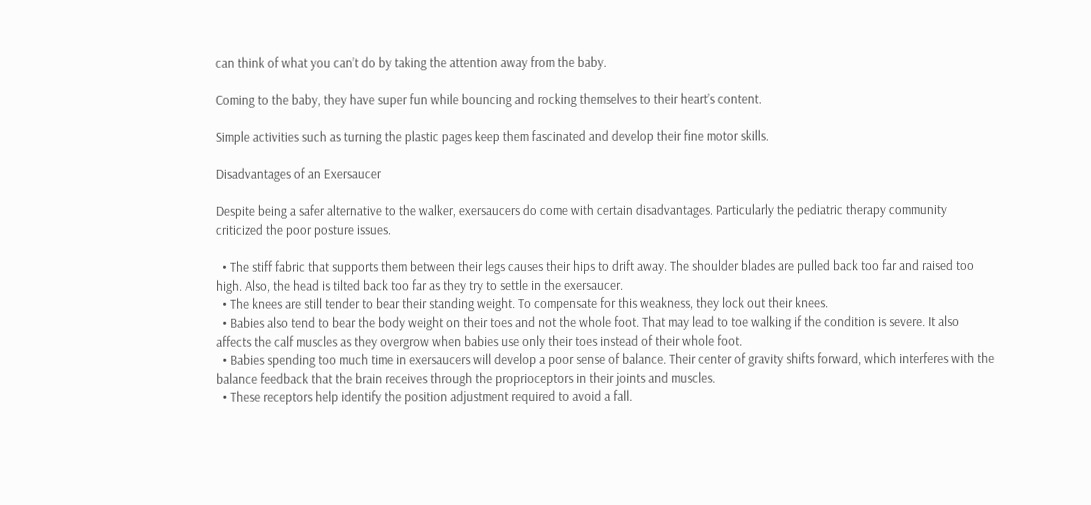can think of what you can’t do by taking the attention away from the baby.

Coming to the baby, they have super fun while bouncing and rocking themselves to their heart’s content.

Simple activities such as turning the plastic pages keep them fascinated and develop their fine motor skills.

Disadvantages of an Exersaucer

Despite being a safer alternative to the walker, exersaucers do come with certain disadvantages. Particularly the pediatric therapy community criticized the poor posture issues.

  • The stiff fabric that supports them between their legs causes their hips to drift away. The shoulder blades are pulled back too far and raised too high. Also, the head is tilted back too far as they try to settle in the exersaucer.
  • The knees are still tender to bear their standing weight. To compensate for this weakness, they lock out their knees.
  • Babies also tend to bear the body weight on their toes and not the whole foot. That may lead to toe walking if the condition is severe. It also affects the calf muscles as they overgrow when babies use only their toes instead of their whole foot.
  • Babies spending too much time in exersaucers will develop a poor sense of balance. Their center of gravity shifts forward, which interferes with the balance feedback that the brain receives through the proprioceptors in their joints and muscles.
  • These receptors help identify the position adjustment required to avoid a fall.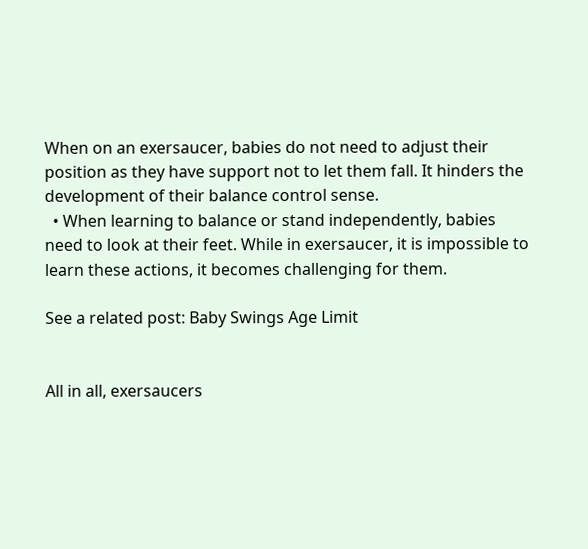When on an exersaucer, babies do not need to adjust their position as they have support not to let them fall. It hinders the development of their balance control sense.
  • When learning to balance or stand independently, babies need to look at their feet. While in exersaucer, it is impossible to learn these actions, it becomes challenging for them.

See a related post: Baby Swings Age Limit


All in all, exersaucers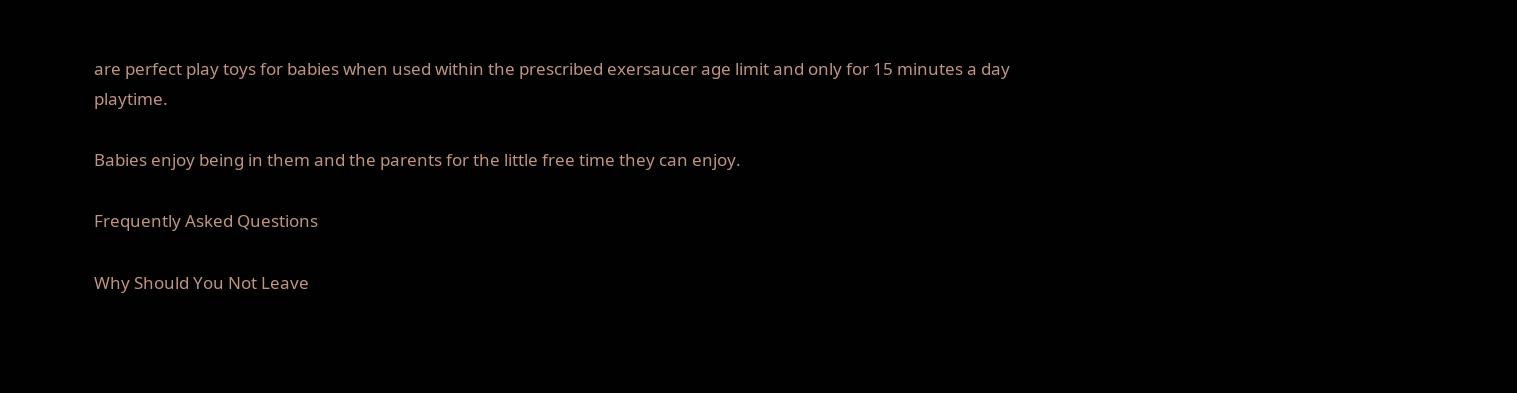are perfect play toys for babies when used within the prescribed exersaucer age limit and only for 15 minutes a day playtime.

Babies enjoy being in them and the parents for the little free time they can enjoy.

Frequently Asked Questions

Why Should You Not Leave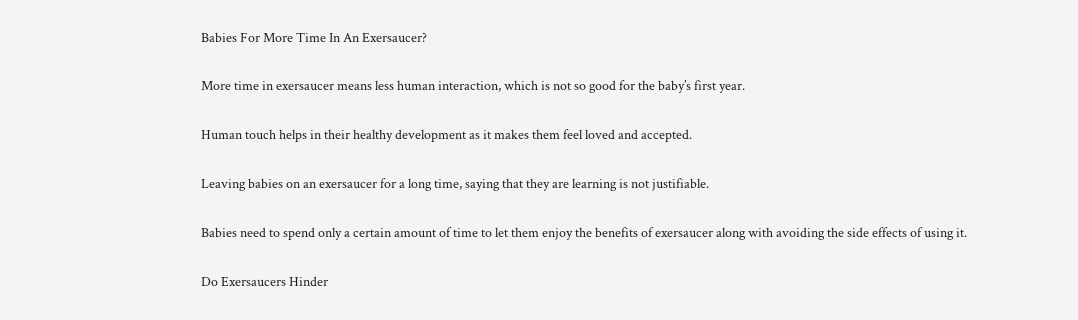Babies For More Time In An Exersaucer?

More time in exersaucer means less human interaction, which is not so good for the baby’s first year.

Human touch helps in their healthy development as it makes them feel loved and accepted.

Leaving babies on an exersaucer for a long time, saying that they are learning is not justifiable.

Babies need to spend only a certain amount of time to let them enjoy the benefits of exersaucer along with avoiding the side effects of using it.

Do Exersaucers Hinder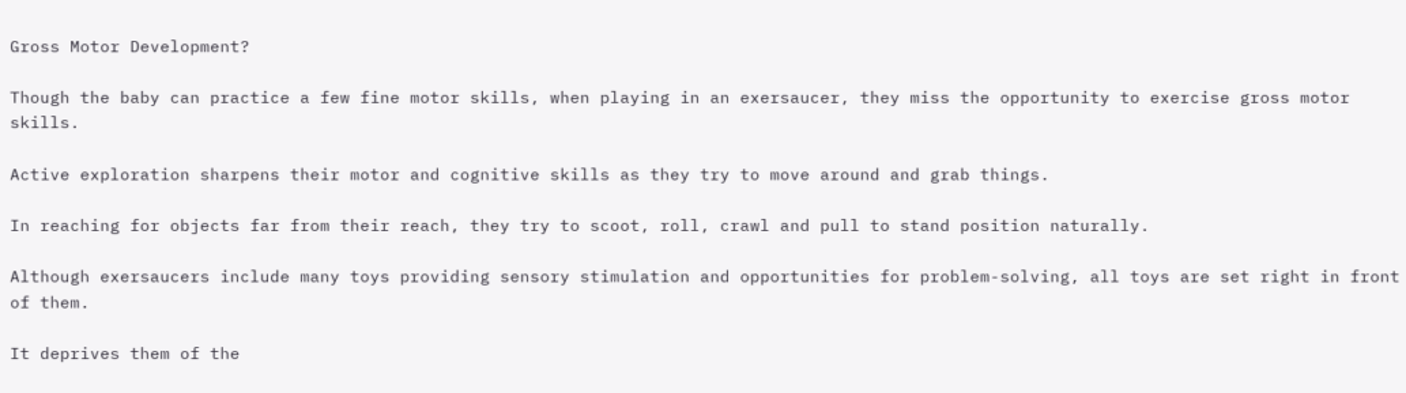Gross Motor Development?

Though the baby can practice a few fine motor skills, when playing in an exersaucer, they miss the opportunity to exercise gross motor skills.

Active exploration sharpens their motor and cognitive skills as they try to move around and grab things.

In reaching for objects far from their reach, they try to scoot, roll, crawl and pull to stand position naturally.

Although exersaucers include many toys providing sensory stimulation and opportunities for problem-solving, all toys are set right in front of them.

It deprives them of the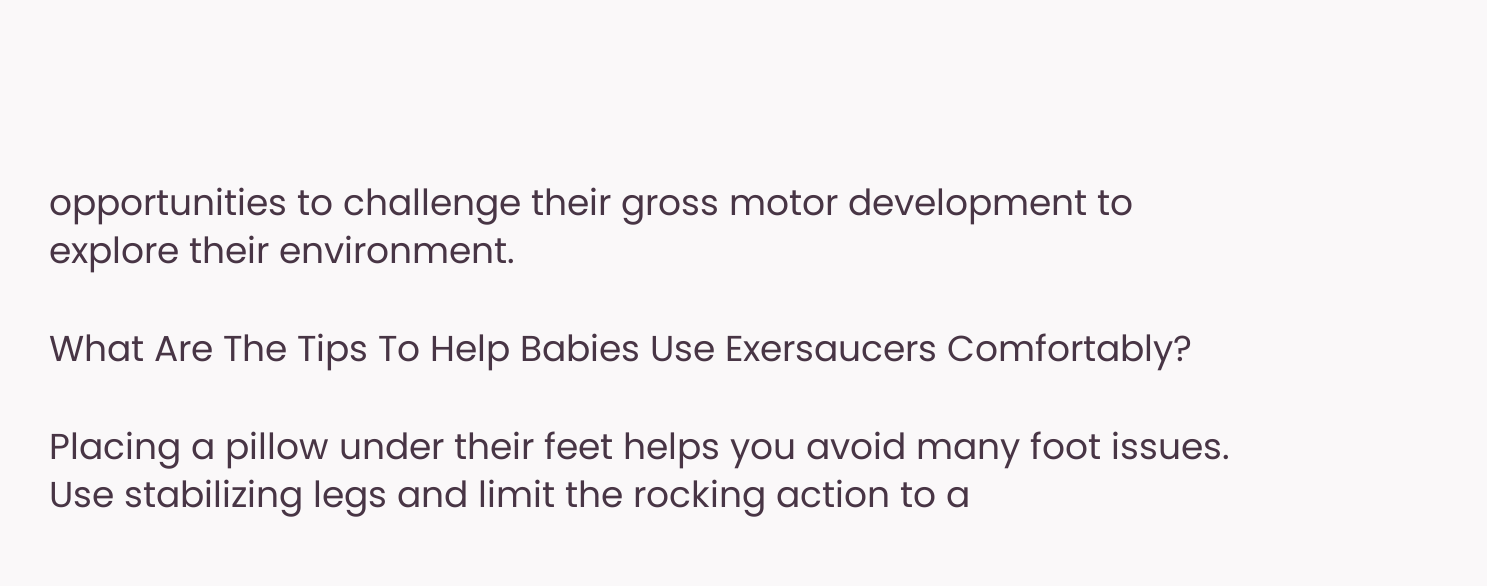opportunities to challenge their gross motor development to explore their environment.

What Are The Tips To Help Babies Use Exersaucers Comfortably?

Placing a pillow under their feet helps you avoid many foot issues. Use stabilizing legs and limit the rocking action to a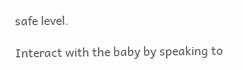safe level.

Interact with the baby by speaking to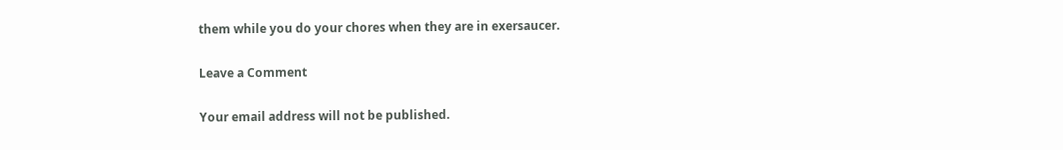them while you do your chores when they are in exersaucer.

Leave a Comment

Your email address will not be published.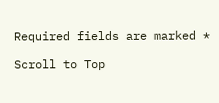Required fields are marked *

Scroll to Top